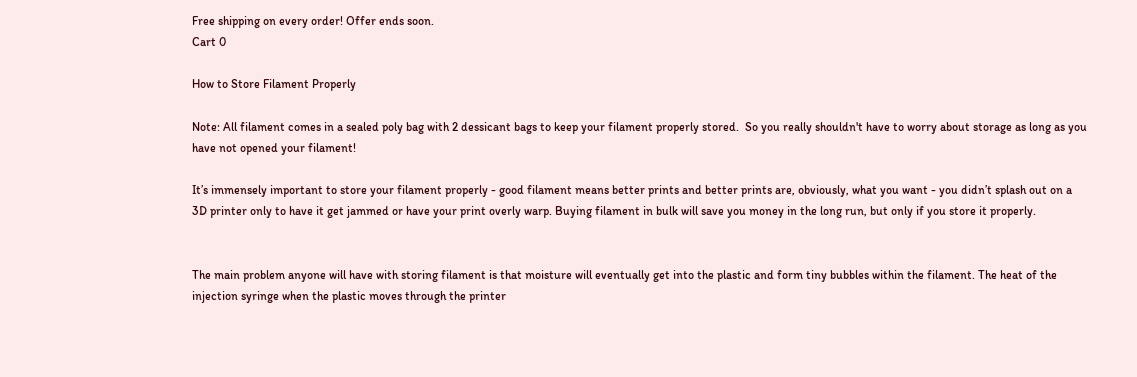Free shipping on every order! Offer ends soon.
Cart 0

How to Store Filament Properly

Note: All filament comes in a sealed poly bag with 2 dessicant bags to keep your filament properly stored.  So you really shouldn't have to worry about storage as long as you have not opened your filament!

It’s immensely important to store your filament properly - good filament means better prints and better prints are, obviously, what you want - you didn’t splash out on a 3D printer only to have it get jammed or have your print overly warp. Buying filament in bulk will save you money in the long run, but only if you store it properly.


The main problem anyone will have with storing filament is that moisture will eventually get into the plastic and form tiny bubbles within the filament. The heat of the injection syringe when the plastic moves through the printer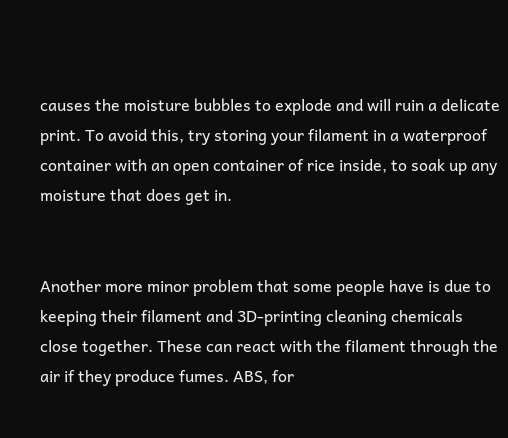causes the moisture bubbles to explode and will ruin a delicate print. To avoid this, try storing your filament in a waterproof container with an open container of rice inside, to soak up any moisture that does get in.


Another more minor problem that some people have is due to keeping their filament and 3D-printing cleaning chemicals close together. These can react with the filament through the air if they produce fumes. ABS, for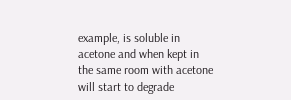example, is soluble in acetone and when kept in the same room with acetone will start to degrade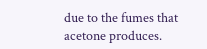due to the fumes that acetone produces.